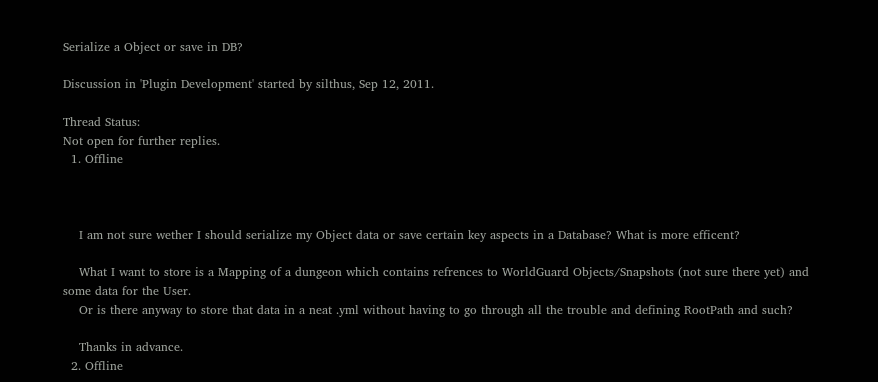Serialize a Object or save in DB?

Discussion in 'Plugin Development' started by silthus, Sep 12, 2011.

Thread Status:
Not open for further replies.
  1. Offline



    I am not sure wether I should serialize my Object data or save certain key aspects in a Database? What is more efficent?

    What I want to store is a Mapping of a dungeon which contains refrences to WorldGuard Objects/Snapshots (not sure there yet) and some data for the User.
    Or is there anyway to store that data in a neat .yml without having to go through all the trouble and defining RootPath and such?

    Thanks in advance.
  2. Offline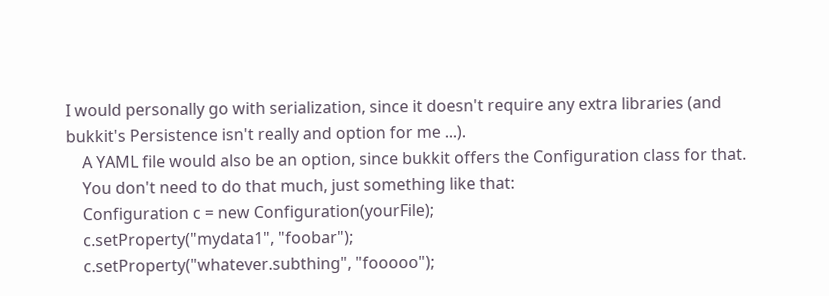I would personally go with serialization, since it doesn't require any extra libraries (and bukkit's Persistence isn't really and option for me ...).
    A YAML file would also be an option, since bukkit offers the Configuration class for that.
    You don't need to do that much, just something like that:
    Configuration c = new Configuration(yourFile);
    c.setProperty("mydata1", "foobar");
    c.setProperty("whatever.subthing", "fooooo");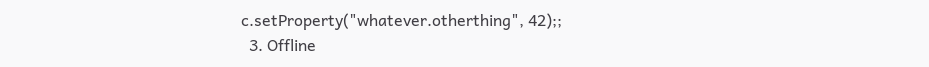c.setProperty("whatever.otherthing", 42);;
  3. Offline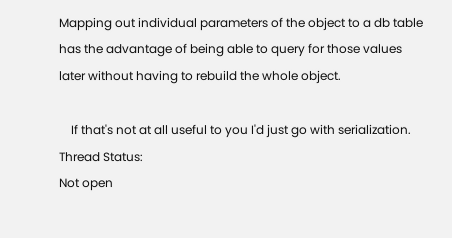Mapping out individual parameters of the object to a db table has the advantage of being able to query for those values later without having to rebuild the whole object.

    If that's not at all useful to you I'd just go with serialization.
Thread Status:
Not open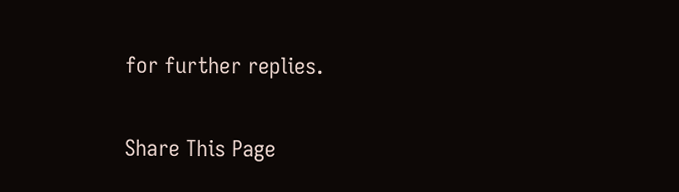for further replies.

Share This Page